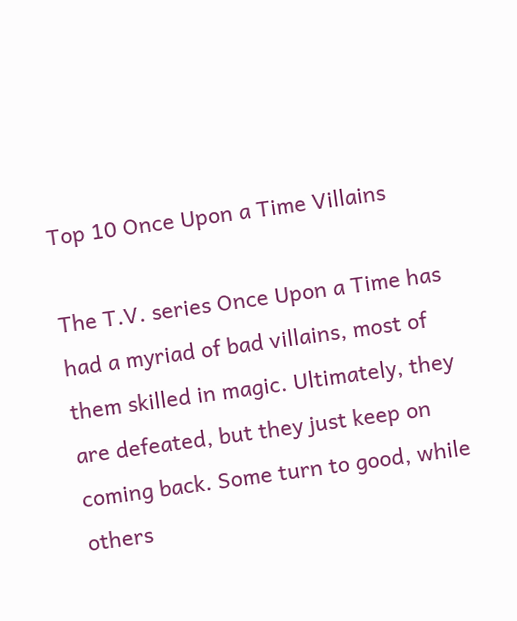Top 10 Once Upon a Time Villains

The T.V. series Once Upon a Time has had a myriad of bad villains, most of them skilled in magic. Ultimately, they are defeated, but they just keep on coming back. Some turn to good, while others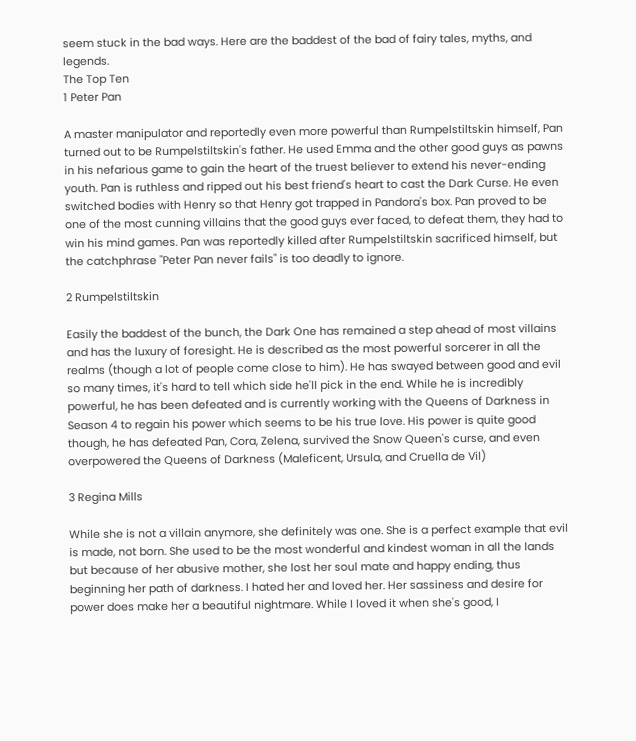seem stuck in the bad ways. Here are the baddest of the bad of fairy tales, myths, and legends.
The Top Ten
1 Peter Pan

A master manipulator and reportedly even more powerful than Rumpelstiltskin himself, Pan turned out to be Rumpelstiltskin's father. He used Emma and the other good guys as pawns in his nefarious game to gain the heart of the truest believer to extend his never-ending youth. Pan is ruthless and ripped out his best friend's heart to cast the Dark Curse. He even switched bodies with Henry so that Henry got trapped in Pandora's box. Pan proved to be one of the most cunning villains that the good guys ever faced, to defeat them, they had to win his mind games. Pan was reportedly killed after Rumpelstiltskin sacrificed himself, but the catchphrase "Peter Pan never fails" is too deadly to ignore.

2 Rumpelstiltskin

Easily the baddest of the bunch, the Dark One has remained a step ahead of most villains and has the luxury of foresight. He is described as the most powerful sorcerer in all the realms (though a lot of people come close to him). He has swayed between good and evil so many times, it's hard to tell which side he'll pick in the end. While he is incredibly powerful, he has been defeated and is currently working with the Queens of Darkness in Season 4 to regain his power which seems to be his true love. His power is quite good though, he has defeated Pan, Cora, Zelena, survived the Snow Queen's curse, and even overpowered the Queens of Darkness (Maleficent, Ursula, and Cruella de Vil)

3 Regina Mills

While she is not a villain anymore, she definitely was one. She is a perfect example that evil is made, not born. She used to be the most wonderful and kindest woman in all the lands but because of her abusive mother, she lost her soul mate and happy ending, thus beginning her path of darkness. I hated her and loved her. Her sassiness and desire for power does make her a beautiful nightmare. While I loved it when she's good, I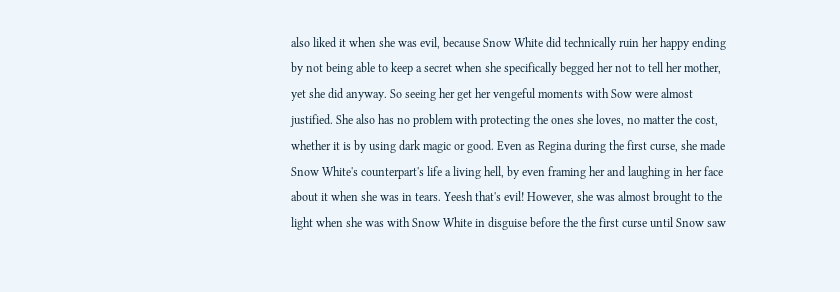also liked it when she was evil, because Snow White did technically ruin her happy ending by not being able to keep a secret when she specifically begged her not to tell her mother, yet she did anyway. So seeing her get her vengeful moments with Sow were almost justified. She also has no problem with protecting the ones she loves, no matter the cost, whether it is by using dark magic or good. Even as Regina during the first curse, she made Snow White's counterpart's life a living hell, by even framing her and laughing in her face about it when she was in tears. Yeesh that's evil! However, she was almost brought to the light when she was with Snow White in disguise before the the first curse until Snow saw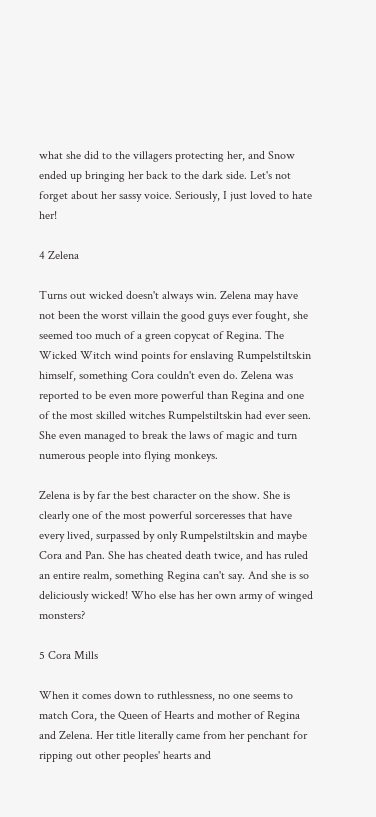what she did to the villagers protecting her, and Snow ended up bringing her back to the dark side. Let's not forget about her sassy voice. Seriously, I just loved to hate her!

4 Zelena

Turns out wicked doesn't always win. Zelena may have not been the worst villain the good guys ever fought, she seemed too much of a green copycat of Regina. The Wicked Witch wind points for enslaving Rumpelstiltskin himself, something Cora couldn't even do. Zelena was reported to be even more powerful than Regina and one of the most skilled witches Rumpelstiltskin had ever seen. She even managed to break the laws of magic and turn numerous people into flying monkeys.

Zelena is by far the best character on the show. She is clearly one of the most powerful sorceresses that have every lived, surpassed by only Rumpelstiltskin and maybe Cora and Pan. She has cheated death twice, and has ruled an entire realm, something Regina can't say. And she is so deliciously wicked! Who else has her own army of winged monsters?

5 Cora Mills

When it comes down to ruthlessness, no one seems to match Cora, the Queen of Hearts and mother of Regina and Zelena. Her title literally came from her penchant for ripping out other peoples' hearts and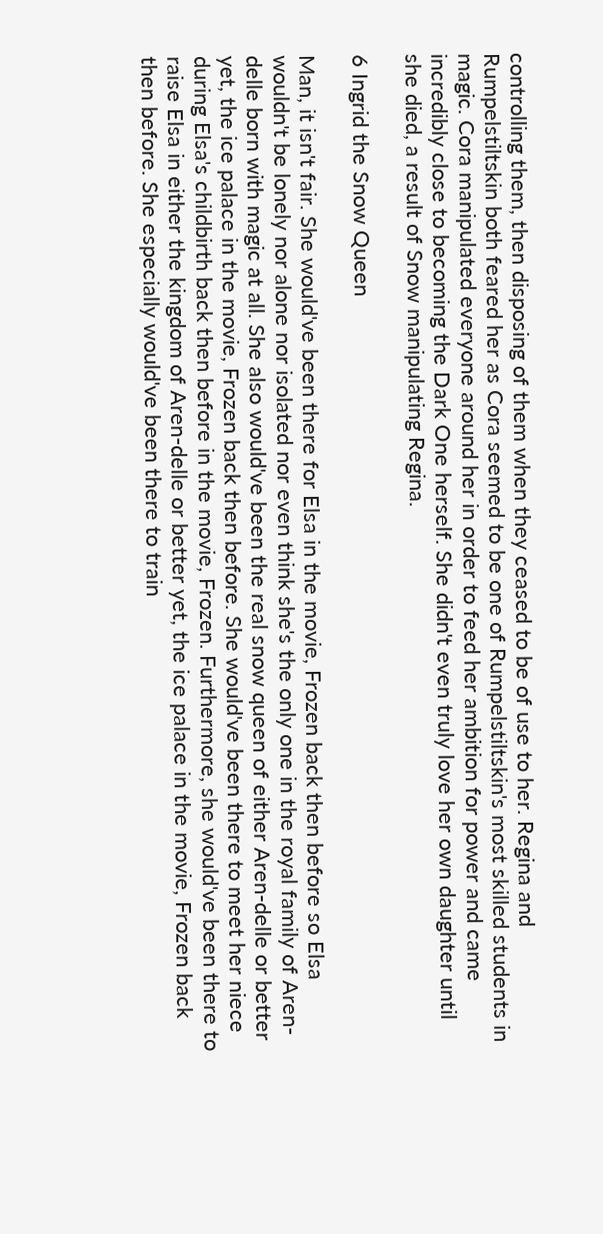controlling them, then disposing of them when they ceased to be of use to her. Regina and Rumpelstiltskin both feared her as Cora seemed to be one of Rumpelstiltskin's most skilled students in magic. Cora manipulated everyone around her in order to feed her ambition for power and came incredibly close to becoming the Dark One herself. She didn't even truly love her own daughter until she died, a result of Snow manipulating Regina.

6 Ingrid the Snow Queen

Man, it isn't fair. She would've been there for Elsa in the movie, Frozen back then before so Elsa wouldn't be lonely nor alone nor isolated nor even think she's the only one in the royal family of Aren-delle born with magic at all. She also would've been the real snow queen of either Aren-delle or better yet, the ice palace in the movie, Frozen back then before. She would've been there to meet her niece during Elsa's childbirth back then before in the movie, Frozen. Furthermore, she would've been there to raise Elsa in either the kingdom of Aren-delle or better yet, the ice palace in the movie, Frozen back then before. She especially would've been there to train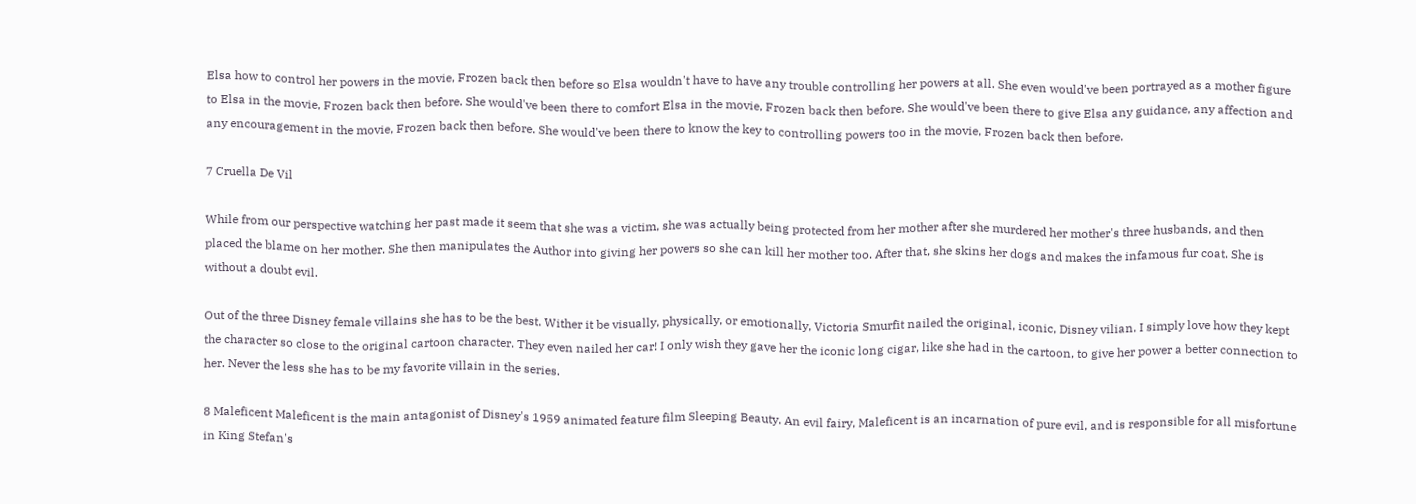Elsa how to control her powers in the movie, Frozen back then before so Elsa wouldn't have to have any trouble controlling her powers at all. She even would've been portrayed as a mother figure to Elsa in the movie, Frozen back then before. She would've been there to comfort Elsa in the movie, Frozen back then before. She would've been there to give Elsa any guidance, any affection and any encouragement in the movie, Frozen back then before. She would've been there to know the key to controlling powers too in the movie, Frozen back then before.

7 Cruella De Vil

While from our perspective watching her past made it seem that she was a victim, she was actually being protected from her mother after she murdered her mother's three husbands, and then placed the blame on her mother. She then manipulates the Author into giving her powers so she can kill her mother too. After that, she skins her dogs and makes the infamous fur coat. She is without a doubt evil.

Out of the three Disney female villains she has to be the best. Wither it be visually, physically, or emotionally, Victoria Smurfit nailed the original, iconic, Disney vilian. I simply love how they kept the character so close to the original cartoon character. They even nailed her car! I only wish they gave her the iconic long cigar, like she had in the cartoon, to give her power a better connection to her. Never the less she has to be my favorite villain in the series.

8 Maleficent Maleficent is the main antagonist of Disney's 1959 animated feature film Sleeping Beauty. An evil fairy, Maleficent is an incarnation of pure evil, and is responsible for all misfortune in King Stefan's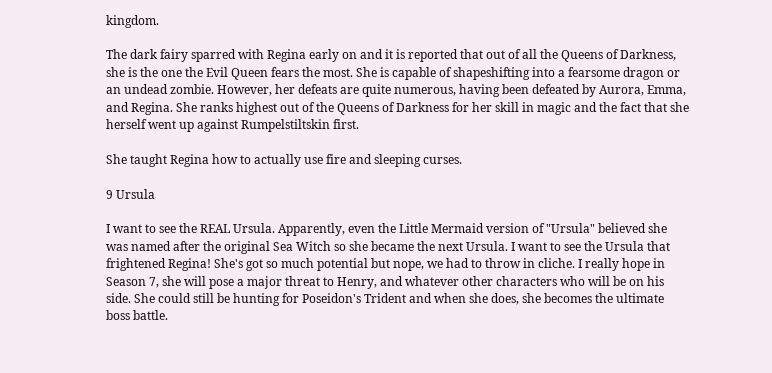kingdom.

The dark fairy sparred with Regina early on and it is reported that out of all the Queens of Darkness, she is the one the Evil Queen fears the most. She is capable of shapeshifting into a fearsome dragon or an undead zombie. However, her defeats are quite numerous, having been defeated by Aurora, Emma, and Regina. She ranks highest out of the Queens of Darkness for her skill in magic and the fact that she herself went up against Rumpelstiltskin first.

She taught Regina how to actually use fire and sleeping curses.

9 Ursula

I want to see the REAL Ursula. Apparently, even the Little Mermaid version of "Ursula" believed she was named after the original Sea Witch so she became the next Ursula. I want to see the Ursula that frightened Regina! She's got so much potential but nope, we had to throw in cliche. I really hope in Season 7, she will pose a major threat to Henry, and whatever other characters who will be on his side. She could still be hunting for Poseidon's Trident and when she does, she becomes the ultimate boss battle.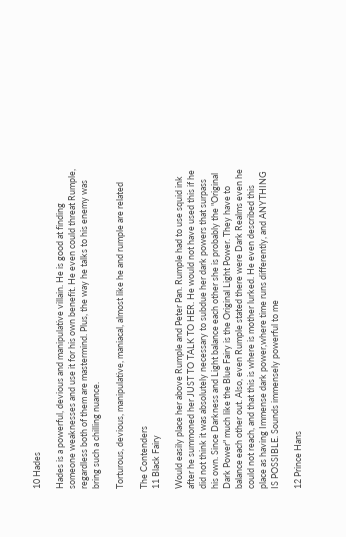10 Hades

Hades is a powerful, devious and manipulative villain. He is good at finding someone weaknesses and use it for his own benefit. He even could threat Rumple, regardless both of them are mastermind. Plus, the way he talks to his enemy was bring such a chilling nuance.

Torturous, devious, manipulative, maniacal, almost like he and rumple are related

The Contenders
11 Black Fairy

Would easily place her above Rumple and Peter Pan. Rumple had to use squid ink after he summoned her JUST TO TALK TO HER. He would not have used this if he did not think it was absolutely necessary to subdue her dark powers that surpass his own. Since Darkness and Light balance each other she is probably the "Original Dark Power" much like the Blue Fairy is the Original Light Power. They have to balance each other out. Also, even Rumple stated there were Dark Realms even he could not reach, and that this is where is mother lurked. He even described this place as having Immense dark power,where time runs differently, and ANYTHING IS POSSIBLE. Sounds immensely powerful to me

12 Prince Hans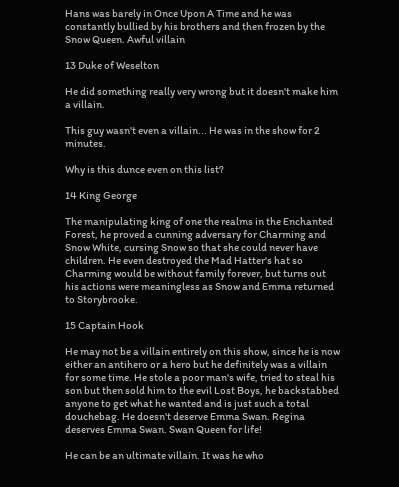Hans was barely in Once Upon A Time and he was constantly bullied by his brothers and then frozen by the Snow Queen. Awful villain

13 Duke of Weselton

He did something really very wrong but it doesn't make him a villain.

This guy wasn't even a villain... He was in the show for 2 minutes.

Why is this dunce even on this list?

14 King George

The manipulating king of one the realms in the Enchanted Forest, he proved a cunning adversary for Charming and Snow White, cursing Snow so that she could never have children. He even destroyed the Mad Hatter's hat so Charming would be without family forever, but turns out his actions were meaningless as Snow and Emma returned to Storybrooke.

15 Captain Hook

He may not be a villain entirely on this show, since he is now either an antihero or a hero but he definitely was a villain for some time. He stole a poor man's wife, tried to steal his son but then sold him to the evil Lost Boys, he backstabbed anyone to get what he wanted and is just such a total douchebag. He doesn't deserve Emma Swan. Regina deserves Emma Swan. Swan Queen for life!

He can be an ultimate villain. It was he who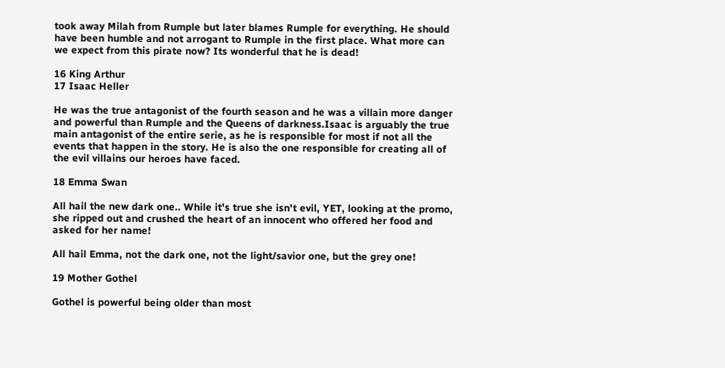took away Milah from Rumple but later blames Rumple for everything. He should have been humble and not arrogant to Rumple in the first place. What more can we expect from this pirate now? Its wonderful that he is dead!

16 King Arthur
17 Isaac Heller

He was the true antagonist of the fourth season and he was a villain more danger and powerful than Rumple and the Queens of darkness.Isaac is arguably the true main antagonist of the entire serie, as he is responsible for most if not all the events that happen in the story. He is also the one responsible for creating all of the evil villains our heroes have faced.

18 Emma Swan

All hail the new dark one.. While it's true she isn't evil, YET, looking at the promo, she ripped out and crushed the heart of an innocent who offered her food and asked for her name!

All hail Emma, not the dark one, not the light/savior one, but the grey one!

19 Mother Gothel

Gothel is powerful being older than most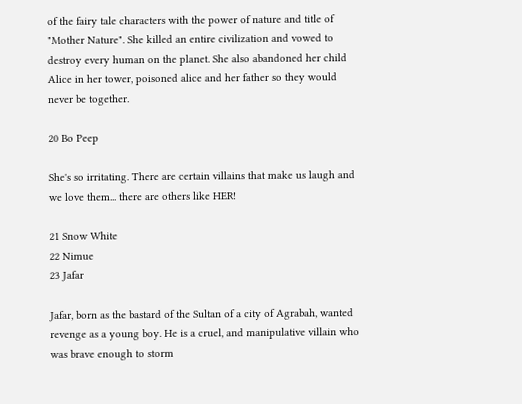of the fairy tale characters with the power of nature and title of "Mother Nature". She killed an entire civilization and vowed to destroy every human on the planet. She also abandoned her child Alice in her tower, poisoned alice and her father so they would never be together.

20 Bo Peep

She's so irritating. There are certain villains that make us laugh and we love them... there are others like HER!

21 Snow White
22 Nimue
23 Jafar

Jafar, born as the bastard of the Sultan of a city of Agrabah, wanted revenge as a young boy. He is a cruel, and manipulative villain who was brave enough to storm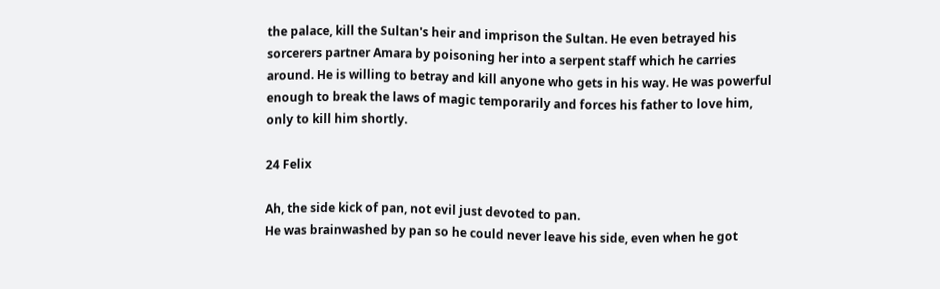the palace, kill the Sultan's heir and imprison the Sultan. He even betrayed his sorcerers partner Amara by poisoning her into a serpent staff which he carries around. He is willing to betray and kill anyone who gets in his way. He was powerful enough to break the laws of magic temporarily and forces his father to love him, only to kill him shortly.

24 Felix

Ah, the side kick of pan, not evil just devoted to pan.
He was brainwashed by pan so he could never leave his side, even when he got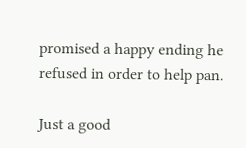promised a happy ending he refused in order to help pan.

Just a good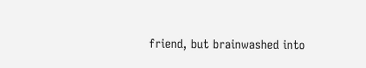friend, but brainwashed into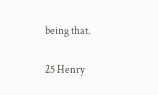being that.

25 Henry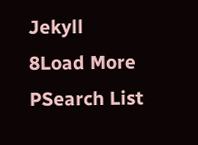Jekyll
8Load More
PSearch List